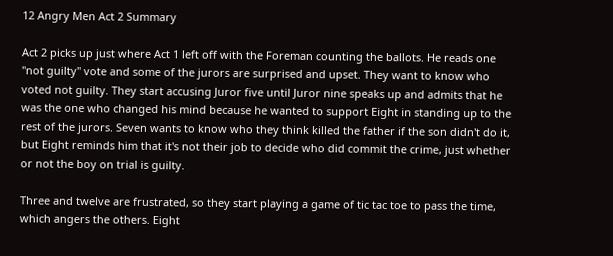12 Angry Men Act 2 Summary

Act 2 picks up just where Act 1 left off with the Foreman counting the ballots. He reads one "not guilty" vote and some of the jurors are surprised and upset. They want to know who voted not guilty. They start accusing Juror five until Juror nine speaks up and admits that he was the one who changed his mind because he wanted to support Eight in standing up to the rest of the jurors. Seven wants to know who they think killed the father if the son didn't do it, but Eight reminds him that it's not their job to decide who did commit the crime, just whether or not the boy on trial is guilty.

Three and twelve are frustrated, so they start playing a game of tic tac toe to pass the time, which angers the others. Eight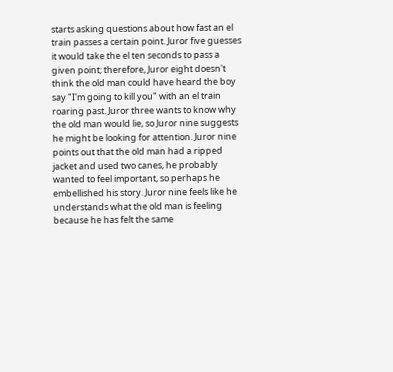starts asking questions about how fast an el train passes a certain point. Juror five guesses it would take the el ten seconds to pass a given point; therefore, Juror eight doesn't think the old man could have heard the boy say "I'm going to kill you" with an el train roaring past. Juror three wants to know why the old man would lie, so Juror nine suggests he might be looking for attention. Juror nine points out that the old man had a ripped jacket and used two canes, he probably wanted to feel important, so perhaps he embellished his story. Juror nine feels like he understands what the old man is feeling because he has felt the same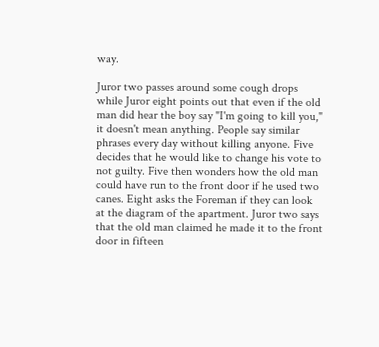way.

Juror two passes around some cough drops while Juror eight points out that even if the old man did hear the boy say "I'm going to kill you," it doesn't mean anything. People say similar phrases every day without killing anyone. Five decides that he would like to change his vote to not guilty. Five then wonders how the old man could have run to the front door if he used two canes. Eight asks the Foreman if they can look at the diagram of the apartment. Juror two says that the old man claimed he made it to the front door in fifteen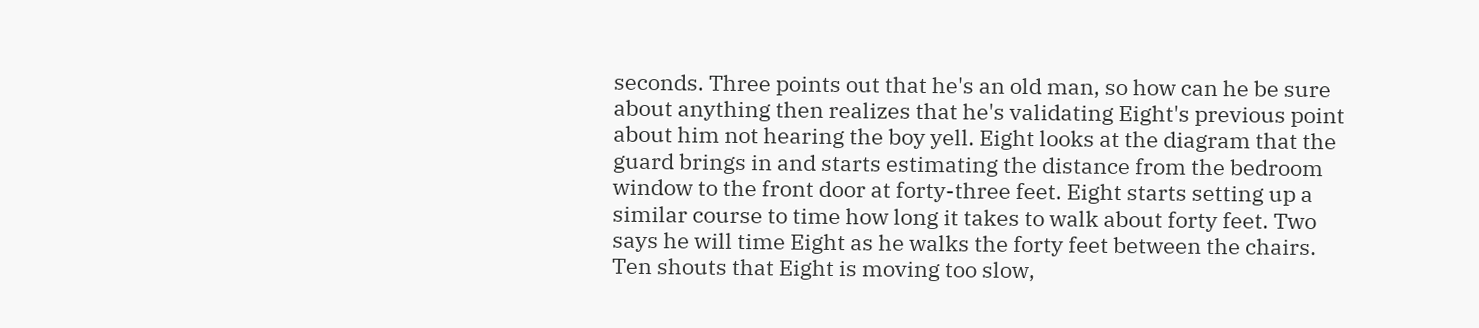seconds. Three points out that he's an old man, so how can he be sure about anything then realizes that he's validating Eight's previous point about him not hearing the boy yell. Eight looks at the diagram that the guard brings in and starts estimating the distance from the bedroom window to the front door at forty-three feet. Eight starts setting up a similar course to time how long it takes to walk about forty feet. Two says he will time Eight as he walks the forty feet between the chairs. Ten shouts that Eight is moving too slow,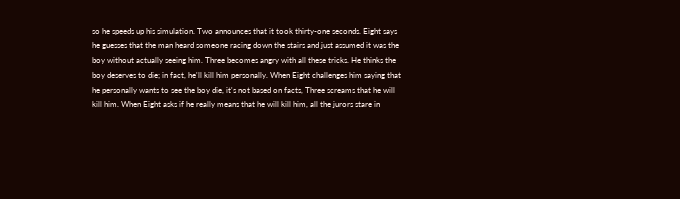so he speeds up his simulation. Two announces that it took thirty-one seconds. Eight says he guesses that the man heard someone racing down the stairs and just assumed it was the boy without actually seeing him. Three becomes angry with all these tricks. He thinks the boy deserves to die; in fact, he'll kill him personally. When Eight challenges him saying that he personally wants to see the boy die, it's not based on facts, Three screams that he will kill him. When Eight asks if he really means that he will kill him, all the jurors stare in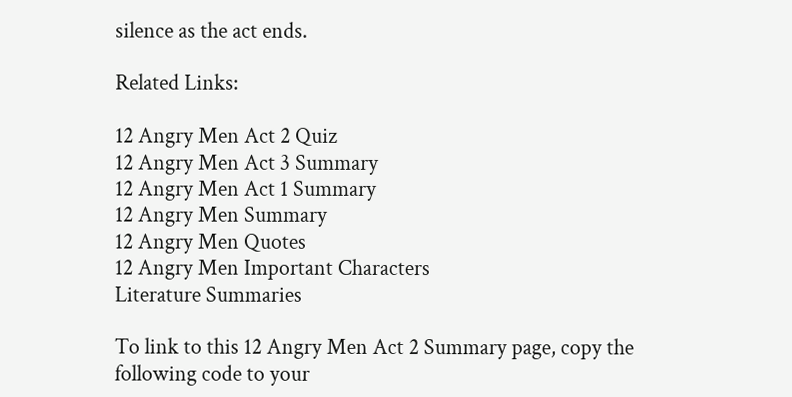silence as the act ends.

Related Links:

12 Angry Men Act 2 Quiz
12 Angry Men Act 3 Summary
12 Angry Men Act 1 Summary
12 Angry Men Summary
12 Angry Men Quotes
12 Angry Men Important Characters
Literature Summaries

To link to this 12 Angry Men Act 2 Summary page, copy the following code to your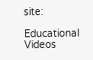site:

Educational Videos